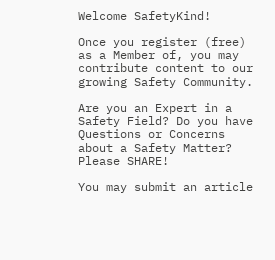Welcome SafetyKind!

Once you register (free) as a Member of, you may contribute content to our growing Safety Community.

Are you an Expert in a Safety Field? Do you have Questions or Concerns about a Safety Matter? Please SHARE!

You may submit an article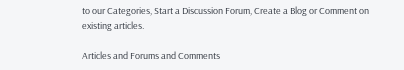to our Categories, Start a Discussion Forum, Create a Blog or Comment on existing articles.

Articles and Forums and Comments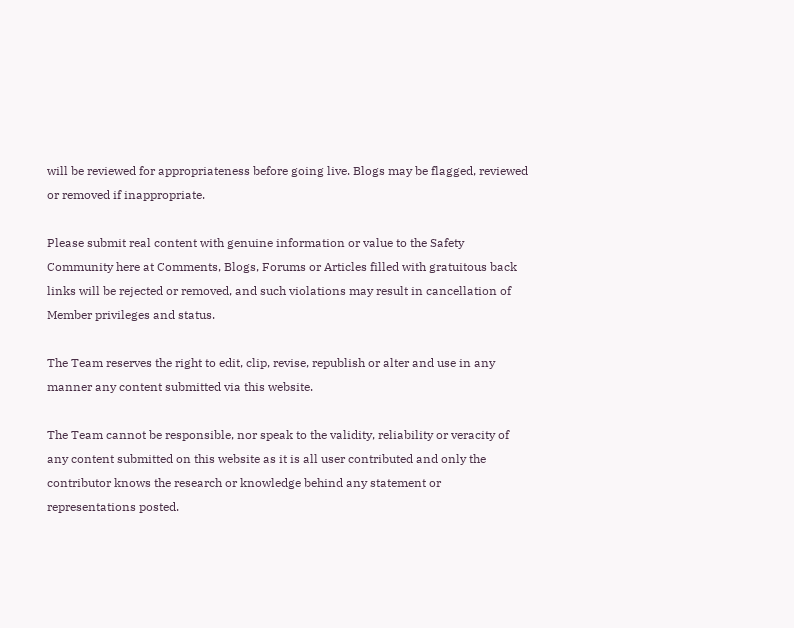will be reviewed for appropriateness before going live. Blogs may be flagged, reviewed or removed if inappropriate.

Please submit real content with genuine information or value to the Safety Community here at Comments, Blogs, Forums or Articles filled with gratuitous back links will be rejected or removed, and such violations may result in cancellation of Member privileges and status.

The Team reserves the right to edit, clip, revise, republish or alter and use in any manner any content submitted via this website.

The Team cannot be responsible, nor speak to the validity, reliability or veracity of any content submitted on this website as it is all user contributed and only the contributor knows the research or knowledge behind any statement or representations posted.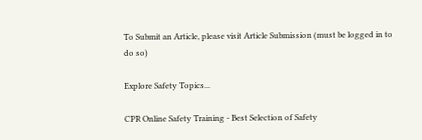To Submit an Article, please visit Article Submission (must be logged in to do so)

Explore Safety Topics...

CPR Online Safety Training - Best Selection of Safety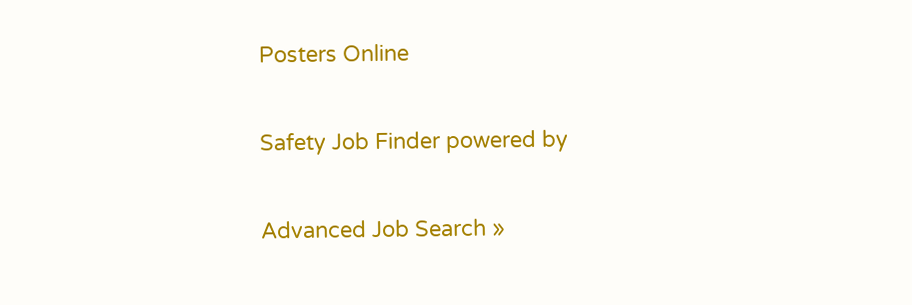Posters Online

Safety Job Finder powered by

Advanced Job Search »